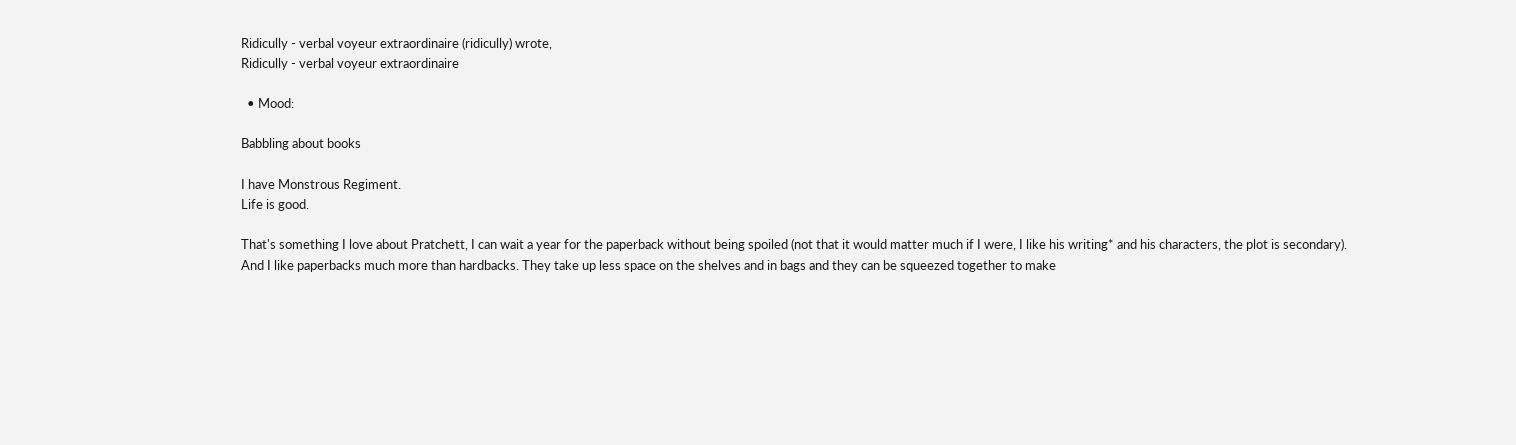Ridicully - verbal voyeur extraordinaire (ridicully) wrote,
Ridicully - verbal voyeur extraordinaire

  • Mood:

Babbling about books

I have Monstrous Regiment.
Life is good.

That's something I love about Pratchett, I can wait a year for the paperback without being spoiled (not that it would matter much if I were, I like his writing* and his characters, the plot is secondary).
And I like paperbacks much more than hardbacks. They take up less space on the shelves and in bags and they can be squeezed together to make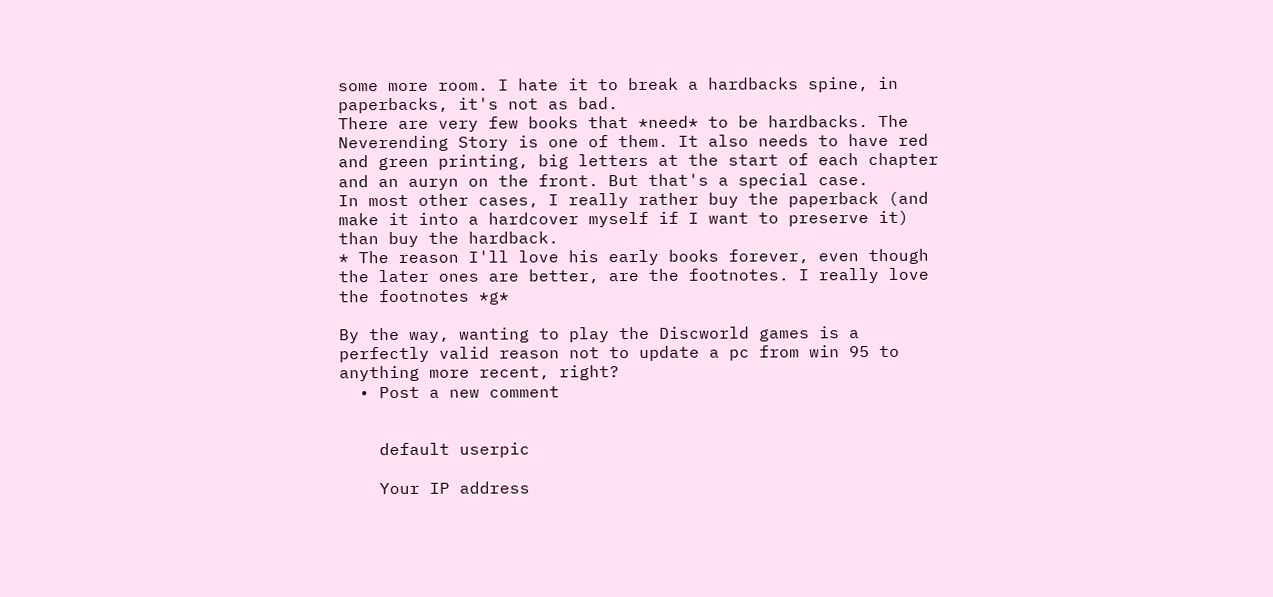some more room. I hate it to break a hardbacks spine, in paperbacks, it's not as bad.
There are very few books that *need* to be hardbacks. The Neverending Story is one of them. It also needs to have red and green printing, big letters at the start of each chapter and an auryn on the front. But that's a special case.
In most other cases, I really rather buy the paperback (and make it into a hardcover myself if I want to preserve it) than buy the hardback.
* The reason I'll love his early books forever, even though the later ones are better, are the footnotes. I really love the footnotes *g*

By the way, wanting to play the Discworld games is a perfectly valid reason not to update a pc from win 95 to anything more recent, right?
  • Post a new comment


    default userpic

    Your IP address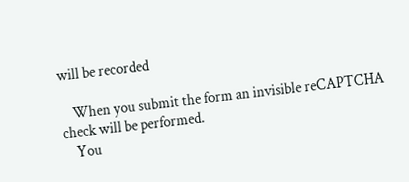will be recorded

    When you submit the form an invisible reCAPTCHA check will be performed.
    You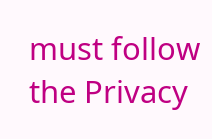must follow the Privacy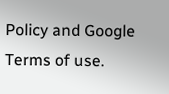Policy and Google Terms of use.